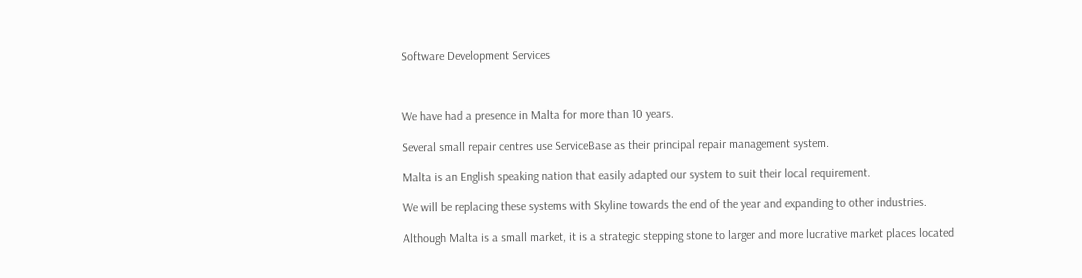Software Development Services



We have had a presence in Malta for more than 10 years.

Several small repair centres use ServiceBase as their principal repair management system.

Malta is an English speaking nation that easily adapted our system to suit their local requirement.

We will be replacing these systems with Skyline towards the end of the year and expanding to other industries.

Although Malta is a small market, it is a strategic stepping stone to larger and more lucrative market places located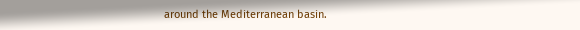around the Mediterranean basin.